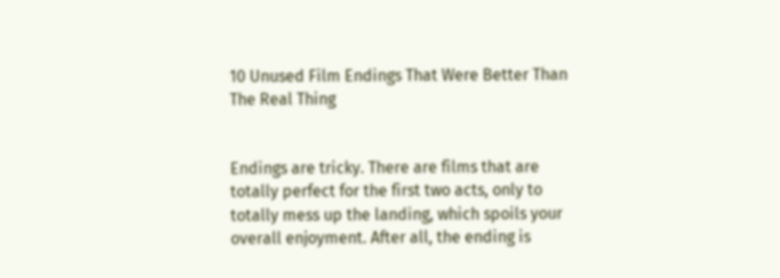10 Unused Film Endings That Were Better Than The Real Thing


Endings are tricky. There are films that are totally perfect for the first two acts, only to totally mess up the landing, which spoils your overall enjoyment. After all, the ending is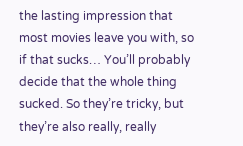the lasting impression that most movies leave you with, so if that sucks… You’ll probably decide that the whole thing sucked. So they’re tricky, but they’re also really, really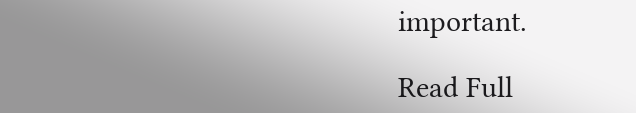important.

Read Full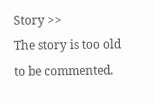Story >>
The story is too old to be commented.